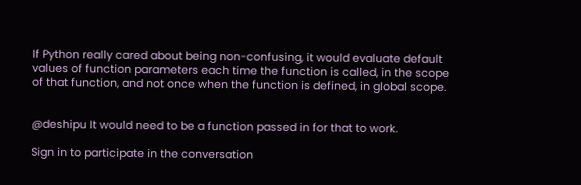If Python really cared about being non-confusing, it would evaluate default values of function parameters each time the function is called, in the scope of that function, and not once when the function is defined, in global scope.


@deshipu It would need to be a function passed in for that to work.

Sign in to participate in the conversation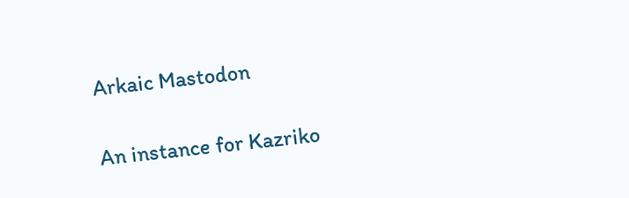Arkaic Mastodon

An instance for Kazriko